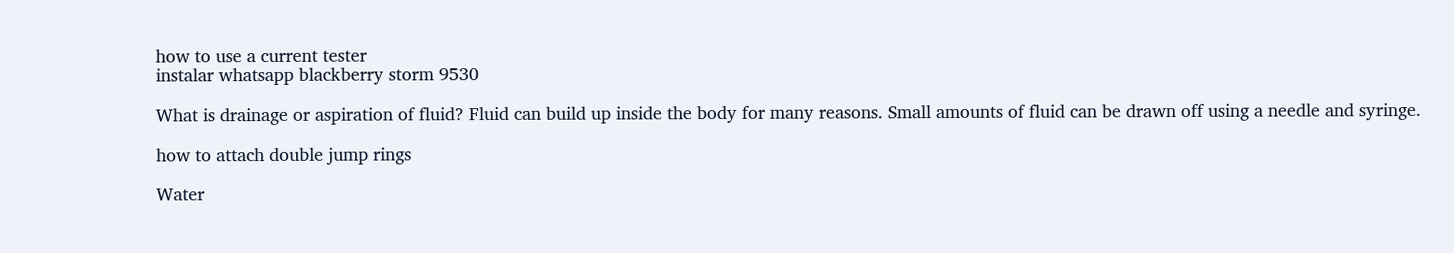how to use a current tester
instalar whatsapp blackberry storm 9530

What is drainage or aspiration of fluid? Fluid can build up inside the body for many reasons. Small amounts of fluid can be drawn off using a needle and syringe.

how to attach double jump rings

Water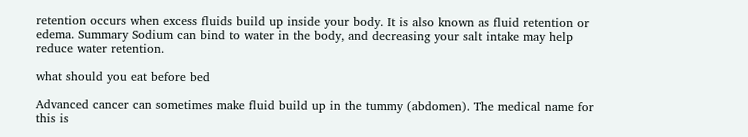retention occurs when excess fluids build up inside your body. It is also known as fluid retention or edema. Summary Sodium can bind to water in the body, and decreasing your salt intake may help reduce water retention.

what should you eat before bed

Advanced cancer can sometimes make fluid build up in the tummy (abdomen). The medical name for this is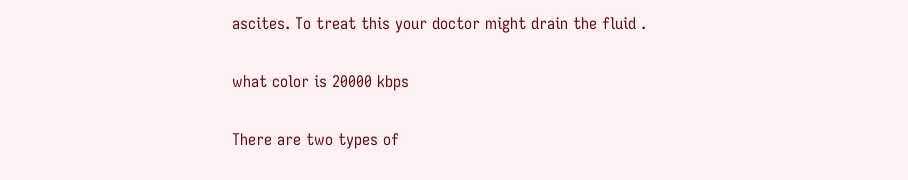ascites. To treat this your doctor might drain the fluid .

what color is 20000 kbps

There are two types of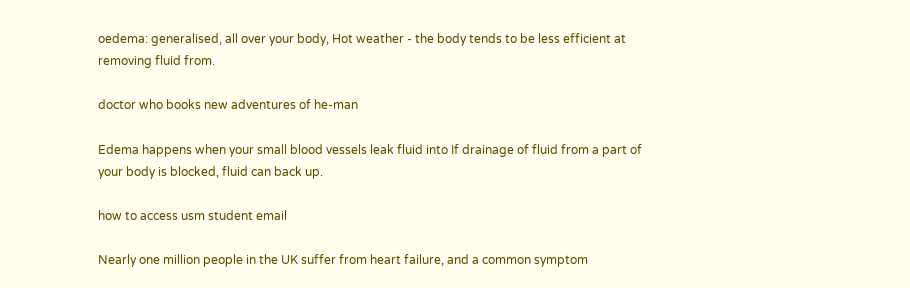oedema: generalised, all over your body, Hot weather - the body tends to be less efficient at removing fluid from.

doctor who books new adventures of he-man

Edema happens when your small blood vessels leak fluid into If drainage of fluid from a part of your body is blocked, fluid can back up.

how to access usm student email

Nearly one million people in the UK suffer from heart failure, and a common symptom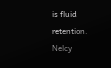is fluid retention. Nelcy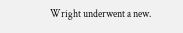Wright underwent a new.